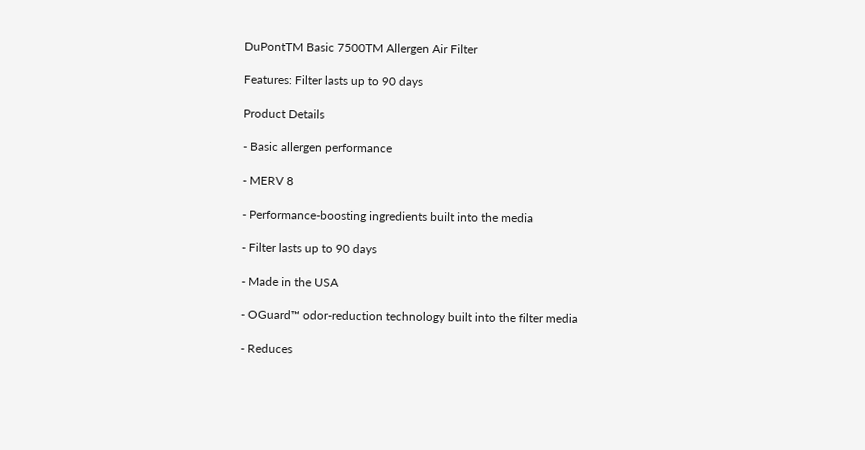DuPontTM Basic 7500TM Allergen Air Filter

Features: Filter lasts up to 90 days

Product Details

- Basic allergen performance

- MERV 8

- Performance-boosting ingredients built into the media

- Filter lasts up to 90 days

- Made in the USA

- OGuard™ odor-reduction technology built into the filter media

- Reduces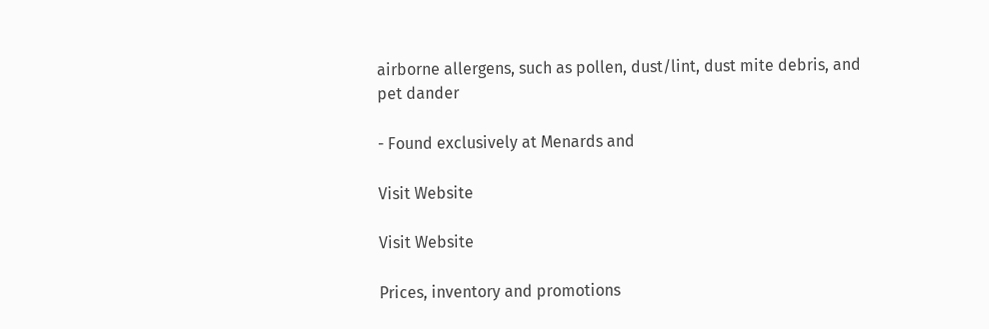airborne allergens, such as pollen, dust/lint, dust mite debris, and pet dander

- Found exclusively at Menards and

Visit Website

Visit Website

Prices, inventory and promotions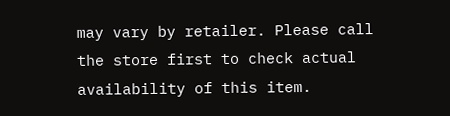may vary by retailer. Please call the store first to check actual availability of this item.